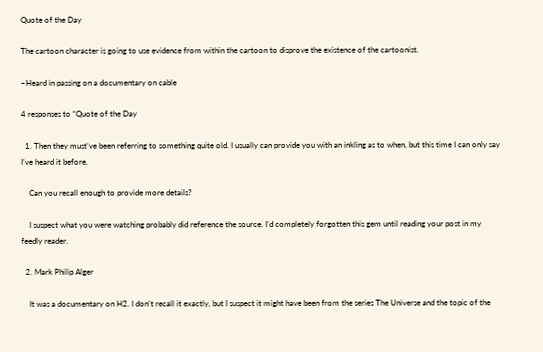Quote of the Day

The cartoon character is going to use evidence from within the cartoon to disprove the existence of the cartoonist.

–Heard in passing on a documentary on cable

4 responses to “Quote of the Day

  1. Then they must’ve been referring to something quite old. I usually can provide you with an inkling as to when, but this time I can only say I’ve heard it before.

    Can you recall enough to provide more details?

    I suspect what you were watching probably did reference the source. I’d completely forgotten this gem until reading your post in my feedly reader.

  2. Mark Philip Alger

    It was a documentary on H2. I don’t recall it exactly, but I suspect it might have been from the series The Universe and the topic of the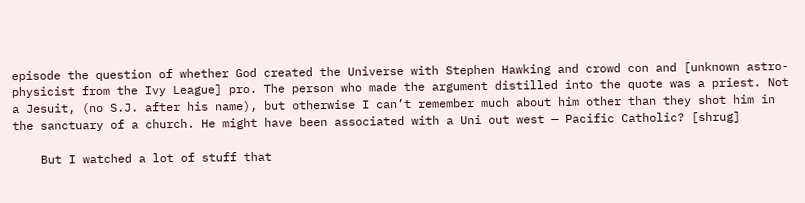episode the question of whether God created the Universe with Stephen Hawking and crowd con and [unknown astro-physicist from the Ivy League] pro. The person who made the argument distilled into the quote was a priest. Not a Jesuit, (no S.J. after his name), but otherwise I can’t remember much about him other than they shot him in the sanctuary of a church. He might have been associated with a Uni out west — Pacific Catholic? [shrug]

    But I watched a lot of stuff that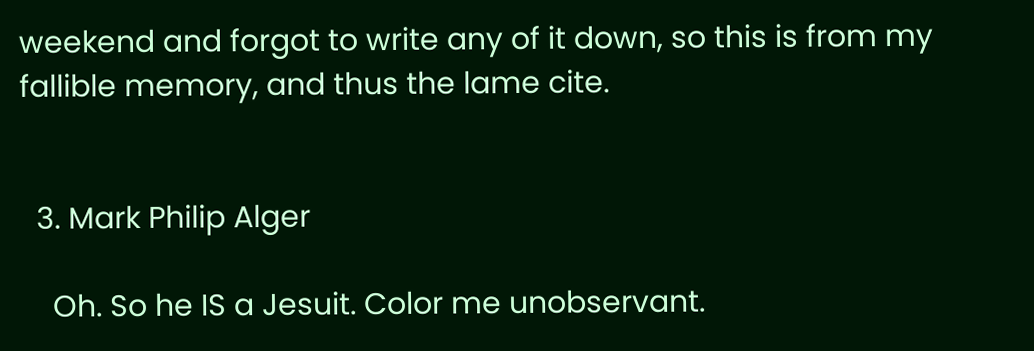weekend and forgot to write any of it down, so this is from my fallible memory, and thus the lame cite.


  3. Mark Philip Alger

    Oh. So he IS a Jesuit. Color me unobservant.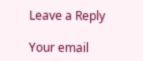Leave a Reply

Your email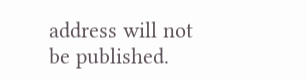address will not be published.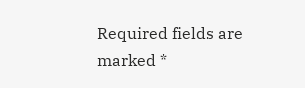Required fields are marked *